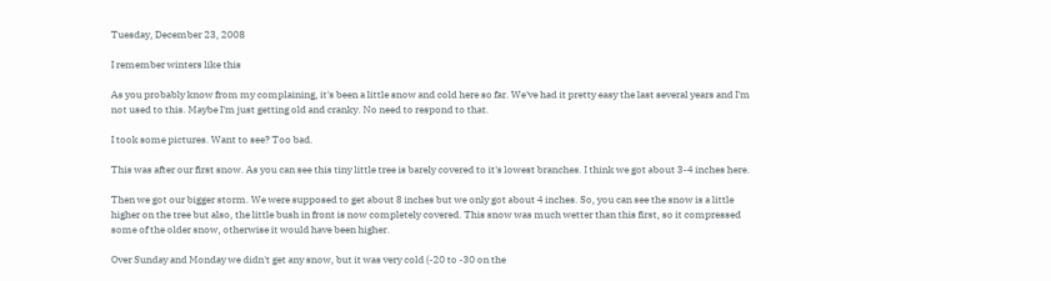Tuesday, December 23, 2008

I remember winters like this

As you probably know from my complaining, it's been a little snow and cold here so far. We've had it pretty easy the last several years and I'm not used to this. Maybe I'm just getting old and cranky. No need to respond to that.

I took some pictures. Want to see? Too bad.

This was after our first snow. As you can see this tiny little tree is barely covered to it's lowest branches. I think we got about 3-4 inches here.

Then we got our bigger storm. We were supposed to get about 8 inches but we only got about 4 inches. So, you can see the snow is a little higher on the tree but also, the little bush in front is now completely covered. This snow was much wetter than this first, so it compressed some of the older snow, otherwise it would have been higher.

Over Sunday and Monday we didn't get any snow, but it was very cold (-20 to -30 on the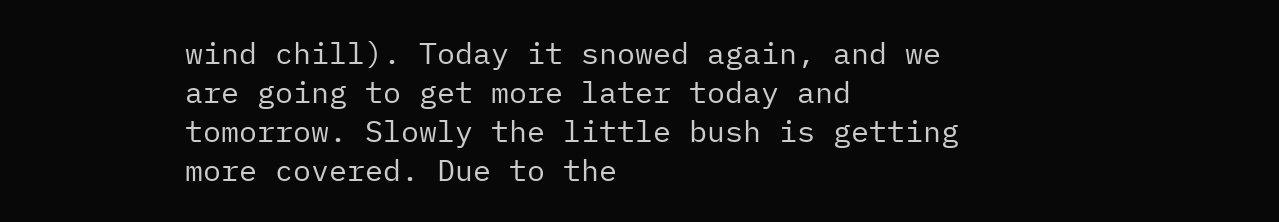wind chill). Today it snowed again, and we are going to get more later today and tomorrow. Slowly the little bush is getting more covered. Due to the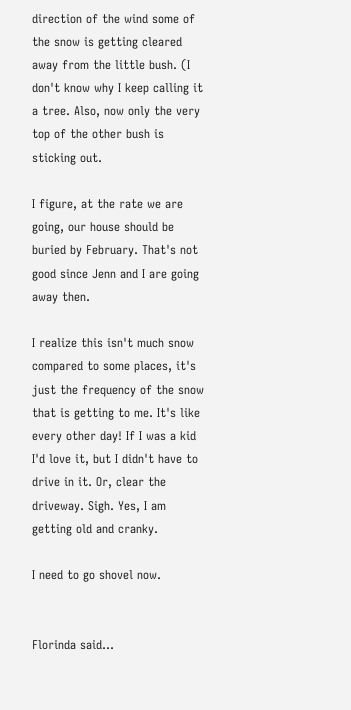direction of the wind some of the snow is getting cleared away from the little bush. (I don't know why I keep calling it a tree. Also, now only the very top of the other bush is sticking out.

I figure, at the rate we are going, our house should be buried by February. That's not good since Jenn and I are going away then.

I realize this isn't much snow compared to some places, it's just the frequency of the snow that is getting to me. It's like every other day! If I was a kid I'd love it, but I didn't have to drive in it. Or, clear the driveway. Sigh. Yes, I am getting old and cranky.

I need to go shovel now.


Florinda said...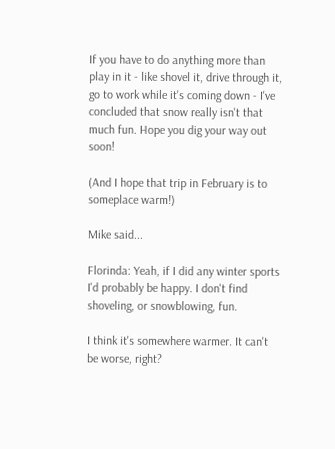If you have to do anything more than play in it - like shovel it, drive through it, go to work while it's coming down - I've concluded that snow really isn't that much fun. Hope you dig your way out soon!

(And I hope that trip in February is to someplace warm!)

Mike said...

Florinda: Yeah, if I did any winter sports I'd probably be happy. I don't find shoveling, or snowblowing, fun.

I think it's somewhere warmer. It can't be worse, right?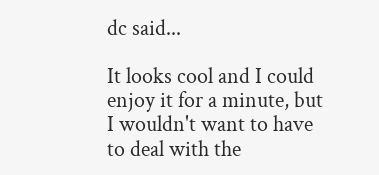dc said...

It looks cool and I could enjoy it for a minute, but I wouldn't want to have to deal with the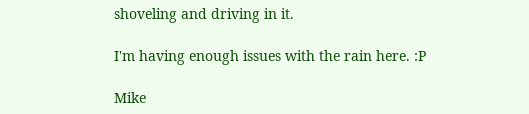shoveling and driving in it.

I'm having enough issues with the rain here. :P

Mike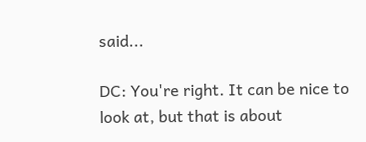said...

DC: You're right. It can be nice to look at, but that is about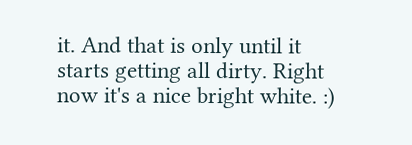it. And that is only until it starts getting all dirty. Right now it's a nice bright white. :)